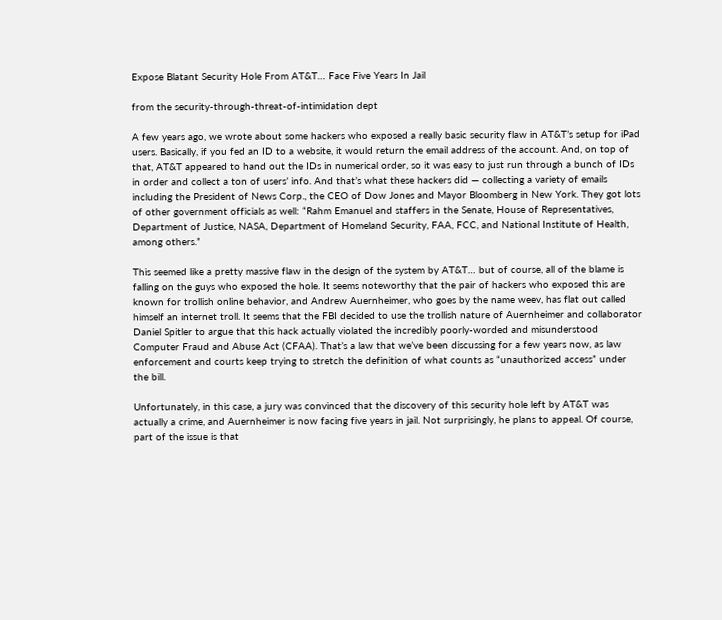Expose Blatant Security Hole From AT&T… Face Five Years In Jail

from the security-through-threat-of-intimidation dept

A few years ago, we wrote about some hackers who exposed a really basic security flaw in AT&T’s setup for iPad users. Basically, if you fed an ID to a website, it would return the email address of the account. And, on top of that, AT&T appeared to hand out the IDs in numerical order, so it was easy to just run through a bunch of IDs in order and collect a ton of users’ info. And that’s what these hackers did — collecting a variety of emails including the President of News Corp., the CEO of Dow Jones and Mayor Bloomberg in New York. They got lots of other government officials as well: “Rahm Emanuel and staffers in the Senate, House of Representatives, Department of Justice, NASA, Department of Homeland Security, FAA, FCC, and National Institute of Health, among others.”

This seemed like a pretty massive flaw in the design of the system by AT&T… but of course, all of the blame is falling on the guys who exposed the hole. It seems noteworthy that the pair of hackers who exposed this are known for trollish online behavior, and Andrew Auernheimer, who goes by the name weev, has flat out called himself an internet troll. It seems that the FBI decided to use the trollish nature of Auernheimer and collaborator Daniel Spitler to argue that this hack actually violated the incredibly poorly-worded and misunderstood Computer Fraud and Abuse Act (CFAA). That’s a law that we’ve been discussing for a few years now, as law enforcement and courts keep trying to stretch the definition of what counts as “unauthorized access” under the bill.

Unfortunately, in this case, a jury was convinced that the discovery of this security hole left by AT&T was actually a crime, and Auernheimer is now facing five years in jail. Not surprisingly, he plans to appeal. Of course, part of the issue is that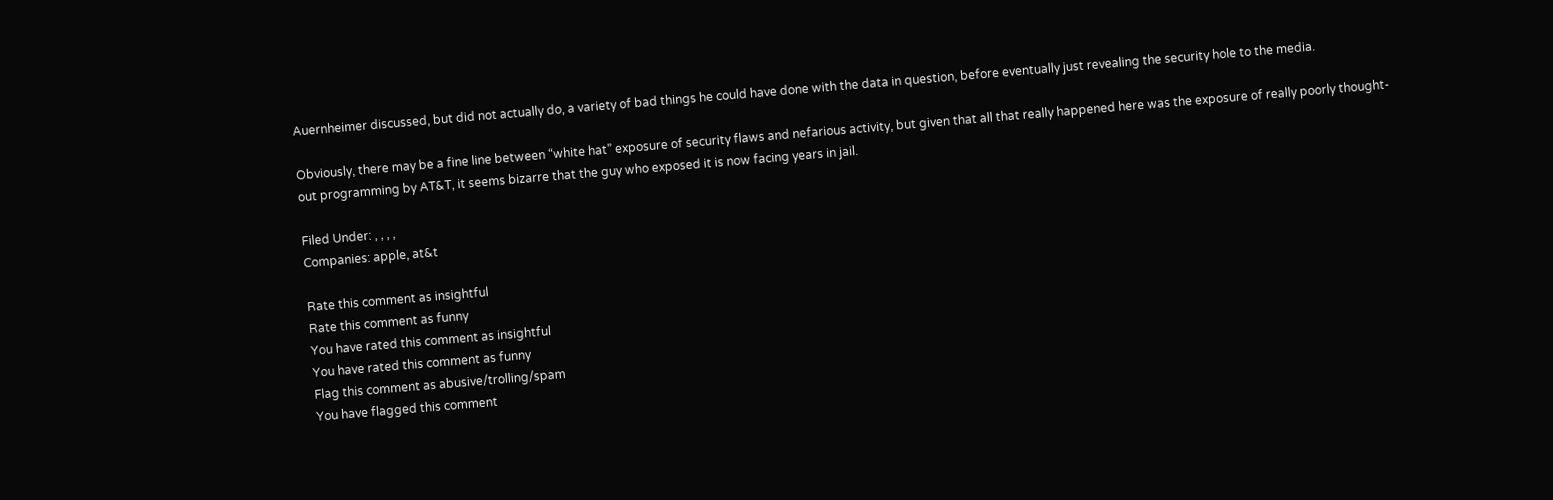Auernheimer discussed, but did not actually do, a variety of bad things he could have done with the data in question, before eventually just revealing the security hole to the media.

Obviously, there may be a fine line between “white hat” exposure of security flaws and nefarious activity, but given that all that really happened here was the exposure of really poorly thought-out programming by AT&T, it seems bizarre that the guy who exposed it is now facing years in jail.

Filed Under: , , , ,
Companies: apple, at&t

Rate this comment as insightful
Rate this comment as funny
You have rated this comment as insightful
You have rated this comment as funny
Flag this comment as abusive/trolling/spam
You have flagged this comment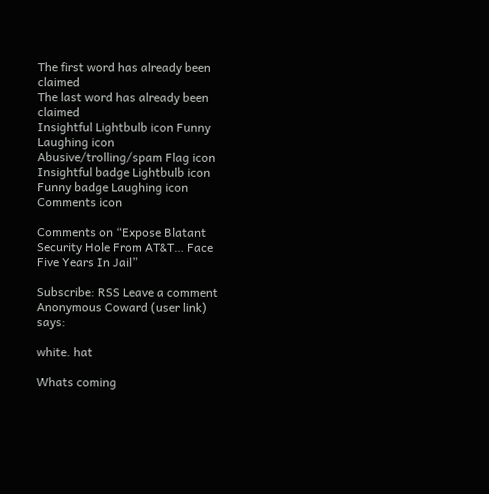The first word has already been claimed
The last word has already been claimed
Insightful Lightbulb icon Funny Laughing icon Abusive/trolling/spam Flag icon Insightful badge Lightbulb icon Funny badge Laughing icon Comments icon

Comments on “Expose Blatant Security Hole From AT&T… Face Five Years In Jail”

Subscribe: RSS Leave a comment
Anonymous Coward (user link) says:

white. hat

Whats coming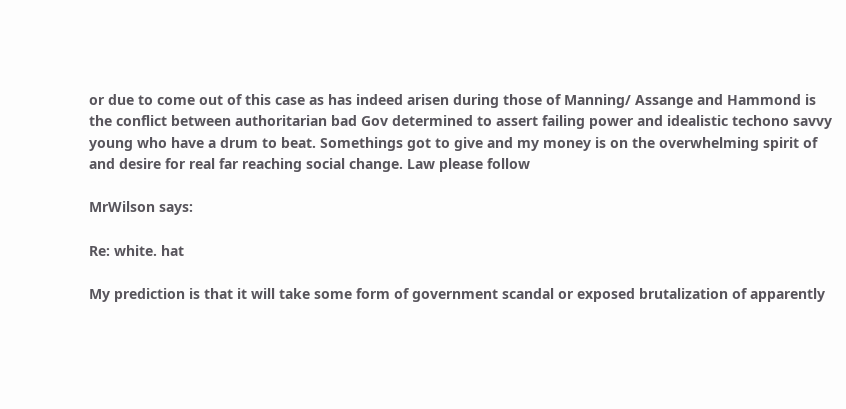or due to come out of this case as has indeed arisen during those of Manning/ Assange and Hammond is the conflict between authoritarian bad Gov determined to assert failing power and idealistic techono savvy young who have a drum to beat. Somethings got to give and my money is on the overwhelming spirit of and desire for real far reaching social change. Law please follow

MrWilson says:

Re: white. hat

My prediction is that it will take some form of government scandal or exposed brutalization of apparently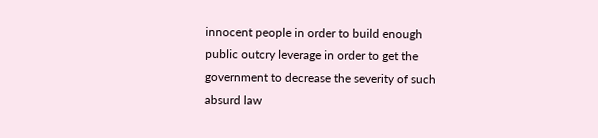innocent people in order to build enough public outcry leverage in order to get the government to decrease the severity of such absurd law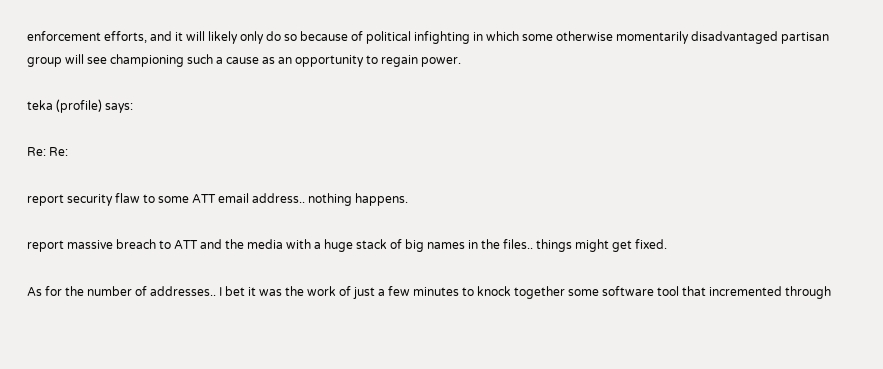enforcement efforts, and it will likely only do so because of political infighting in which some otherwise momentarily disadvantaged partisan group will see championing such a cause as an opportunity to regain power.

teka (profile) says:

Re: Re:

report security flaw to some ATT email address.. nothing happens.

report massive breach to ATT and the media with a huge stack of big names in the files.. things might get fixed.

As for the number of addresses.. I bet it was the work of just a few minutes to knock together some software tool that incremented through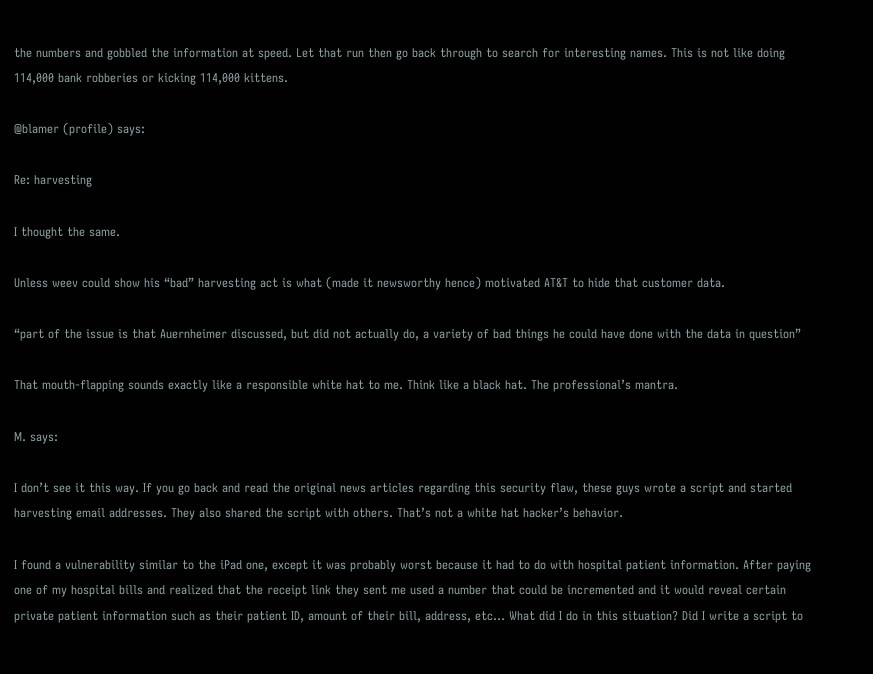the numbers and gobbled the information at speed. Let that run then go back through to search for interesting names. This is not like doing 114,000 bank robberies or kicking 114,000 kittens.

@blamer (profile) says:

Re: harvesting

I thought the same.

Unless weev could show his “bad” harvesting act is what (made it newsworthy hence) motivated AT&T to hide that customer data.

“part of the issue is that Auernheimer discussed, but did not actually do, a variety of bad things he could have done with the data in question”

That mouth-flapping sounds exactly like a responsible white hat to me. Think like a black hat. The professional’s mantra.

M. says:

I don’t see it this way. If you go back and read the original news articles regarding this security flaw, these guys wrote a script and started harvesting email addresses. They also shared the script with others. That’s not a white hat hacker’s behavior.

I found a vulnerability similar to the iPad one, except it was probably worst because it had to do with hospital patient information. After paying one of my hospital bills and realized that the receipt link they sent me used a number that could be incremented and it would reveal certain private patient information such as their patient ID, amount of their bill, address, etc… What did I do in this situation? Did I write a script to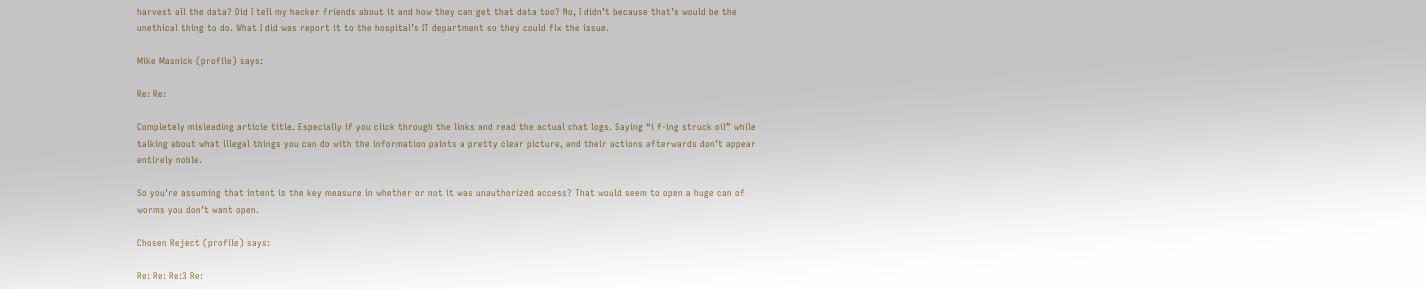harvest all the data? Did I tell my hacker friends about it and how they can get that data too? No, I didn’t because that’s would be the unethical thing to do. What I did was report it to the hospital’s IT department so they could fix the issue.

Mike Masnick (profile) says:

Re: Re:

Completely misleading article title. Especially if you click through the links and read the actual chat logs. Saying “i f-ing struck oil” while talking about what illegal things you can do with the information paints a pretty clear picture, and their actions afterwards don’t appear entirely noble.

So you’re assuming that intent is the key measure in whether or not it was unauthorized access? That would seem to open a huge can of worms you don’t want open.

Chosen Reject (profile) says:

Re: Re: Re:3 Re: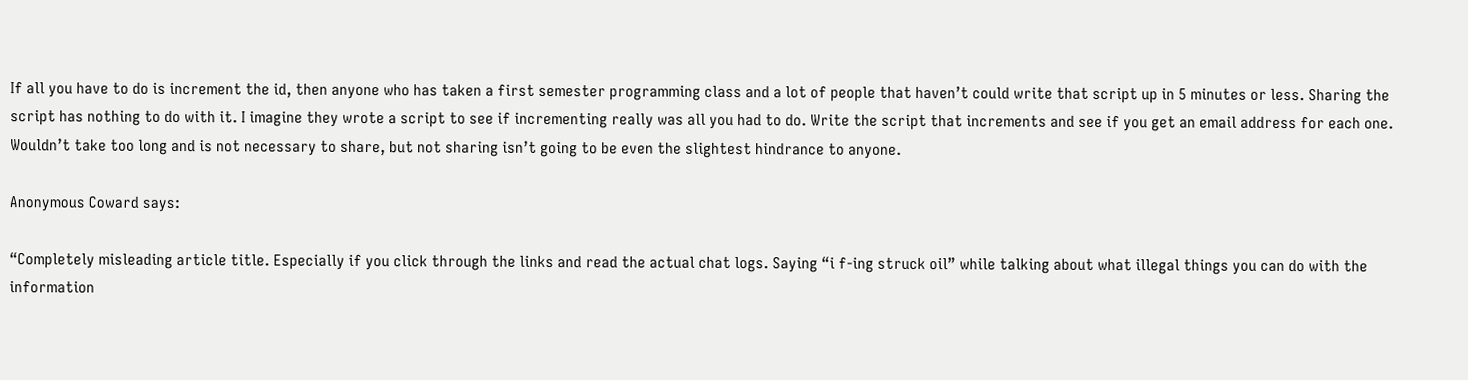If all you have to do is increment the id, then anyone who has taken a first semester programming class and a lot of people that haven’t could write that script up in 5 minutes or less. Sharing the script has nothing to do with it. I imagine they wrote a script to see if incrementing really was all you had to do. Write the script that increments and see if you get an email address for each one. Wouldn’t take too long and is not necessary to share, but not sharing isn’t going to be even the slightest hindrance to anyone.

Anonymous Coward says:

“Completely misleading article title. Especially if you click through the links and read the actual chat logs. Saying “i f-ing struck oil” while talking about what illegal things you can do with the information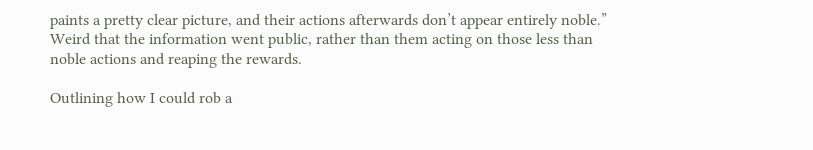paints a pretty clear picture, and their actions afterwards don’t appear entirely noble.”
Weird that the information went public, rather than them acting on those less than noble actions and reaping the rewards.

Outlining how I could rob a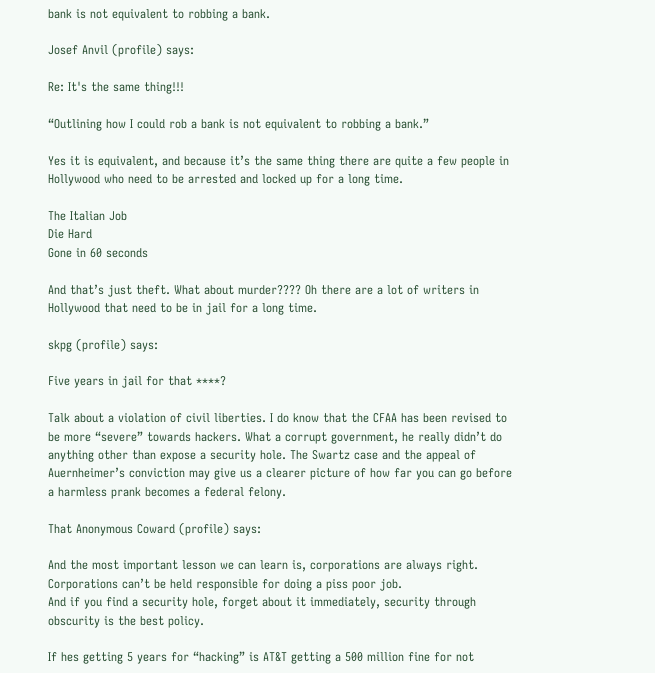bank is not equivalent to robbing a bank.

Josef Anvil (profile) says:

Re: It's the same thing!!!

“Outlining how I could rob a bank is not equivalent to robbing a bank.”

Yes it is equivalent, and because it’s the same thing there are quite a few people in Hollywood who need to be arrested and locked up for a long time.

The Italian Job
Die Hard
Gone in 60 seconds

And that’s just theft. What about murder???? Oh there are a lot of writers in Hollywood that need to be in jail for a long time.

skpg (profile) says:

Five years in jail for that ****?

Talk about a violation of civil liberties. I do know that the CFAA has been revised to be more “severe” towards hackers. What a corrupt government, he really didn’t do anything other than expose a security hole. The Swartz case and the appeal of Auernheimer’s conviction may give us a clearer picture of how far you can go before a harmless prank becomes a federal felony.

That Anonymous Coward (profile) says:

And the most important lesson we can learn is, corporations are always right.
Corporations can’t be held responsible for doing a piss poor job.
And if you find a security hole, forget about it immediately, security through obscurity is the best policy.

If hes getting 5 years for “hacking” is AT&T getting a 500 million fine for not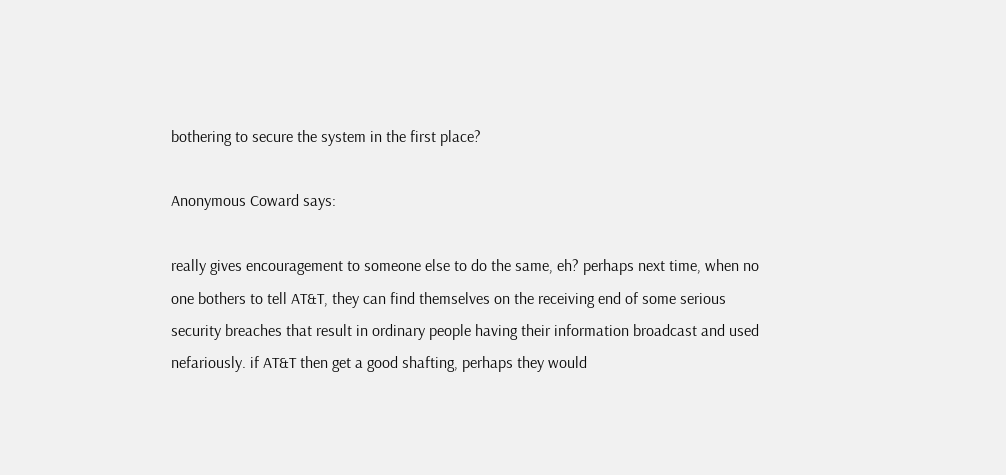bothering to secure the system in the first place?

Anonymous Coward says:

really gives encouragement to someone else to do the same, eh? perhaps next time, when no one bothers to tell AT&T, they can find themselves on the receiving end of some serious security breaches that result in ordinary people having their information broadcast and used nefariously. if AT&T then get a good shafting, perhaps they would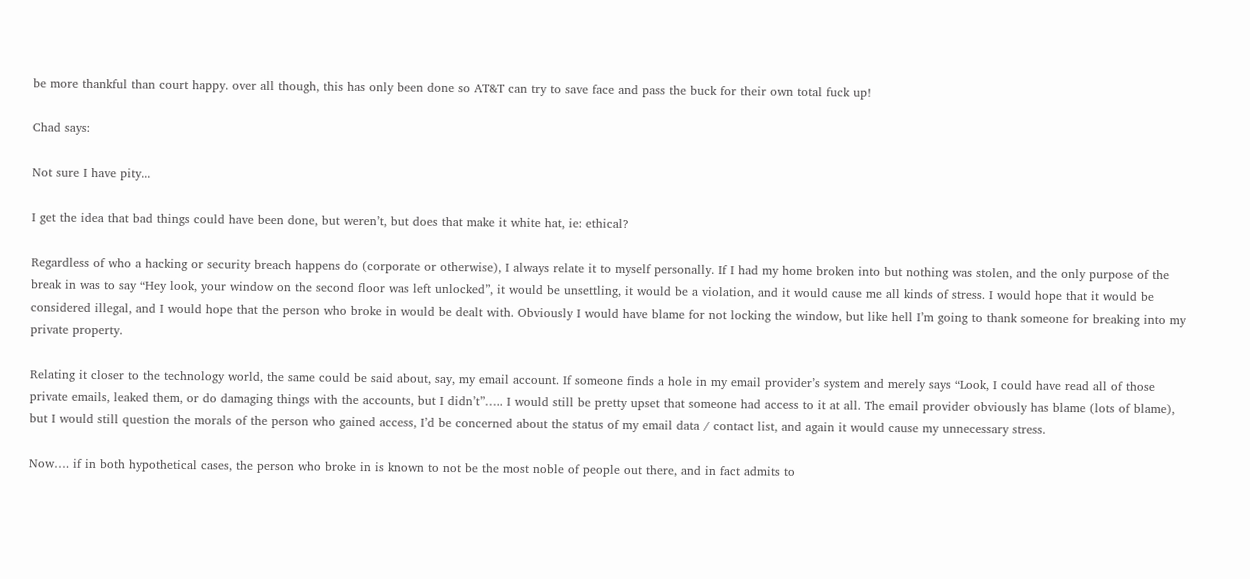be more thankful than court happy. over all though, this has only been done so AT&T can try to save face and pass the buck for their own total fuck up!

Chad says:

Not sure I have pity...

I get the idea that bad things could have been done, but weren’t, but does that make it white hat, ie: ethical?

Regardless of who a hacking or security breach happens do (corporate or otherwise), I always relate it to myself personally. If I had my home broken into but nothing was stolen, and the only purpose of the break in was to say “Hey look, your window on the second floor was left unlocked”, it would be unsettling, it would be a violation, and it would cause me all kinds of stress. I would hope that it would be considered illegal, and I would hope that the person who broke in would be dealt with. Obviously I would have blame for not locking the window, but like hell I’m going to thank someone for breaking into my private property.

Relating it closer to the technology world, the same could be said about, say, my email account. If someone finds a hole in my email provider’s system and merely says “Look, I could have read all of those private emails, leaked them, or do damaging things with the accounts, but I didn’t”….. I would still be pretty upset that someone had access to it at all. The email provider obviously has blame (lots of blame), but I would still question the morals of the person who gained access, I’d be concerned about the status of my email data / contact list, and again it would cause my unnecessary stress.

Now…. if in both hypothetical cases, the person who broke in is known to not be the most noble of people out there, and in fact admits to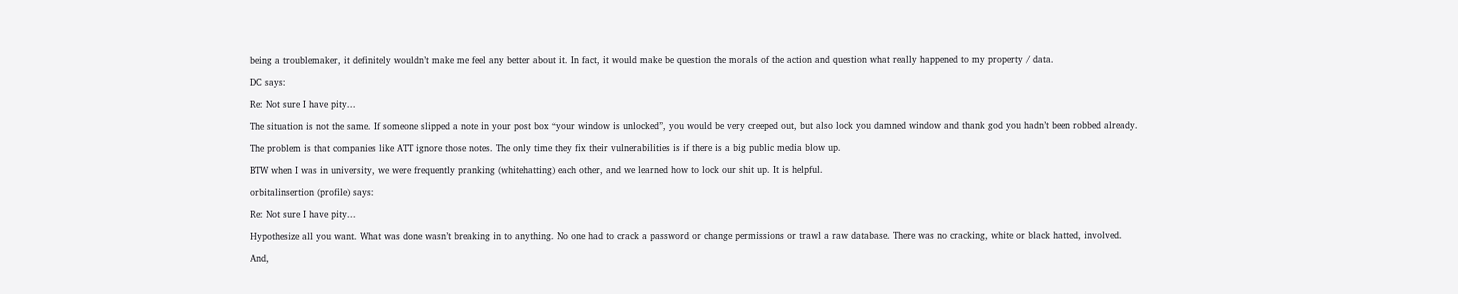being a troublemaker, it definitely wouldn’t make me feel any better about it. In fact, it would make be question the morals of the action and question what really happened to my property / data.

DC says:

Re: Not sure I have pity...

The situation is not the same. If someone slipped a note in your post box “your window is unlocked”, you would be very creeped out, but also lock you damned window and thank god you hadn’t been robbed already.

The problem is that companies like ATT ignore those notes. The only time they fix their vulnerabilities is if there is a big public media blow up.

BTW when I was in university, we were frequently pranking (whitehatting) each other, and we learned how to lock our shit up. It is helpful.

orbitalinsertion (profile) says:

Re: Not sure I have pity...

Hypothesize all you want. What was done wasn’t breaking in to anything. No one had to crack a password or change permissions or trawl a raw database. There was no cracking, white or black hatted, involved.

And,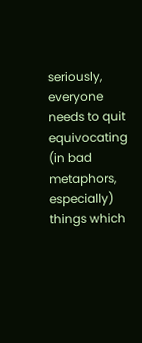seriously, everyone needs to quit equivocating (in bad metaphors, especially) things which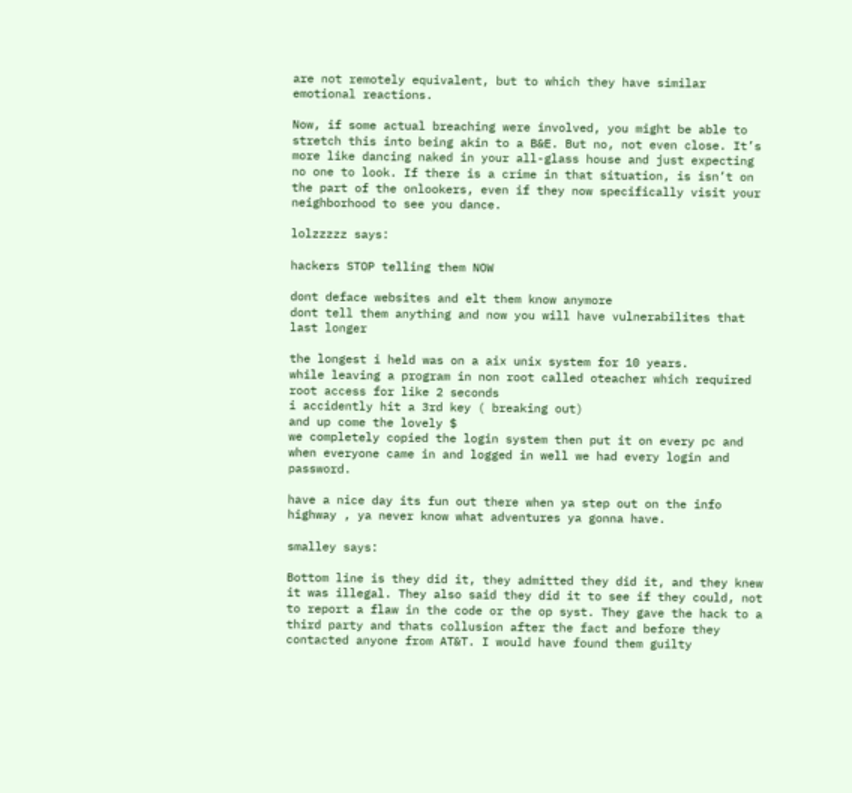are not remotely equivalent, but to which they have similar emotional reactions.

Now, if some actual breaching were involved, you might be able to stretch this into being akin to a B&E. But no, not even close. It’s more like dancing naked in your all-glass house and just expecting no one to look. If there is a crime in that situation, is isn’t on the part of the onlookers, even if they now specifically visit your neighborhood to see you dance.

lolzzzzz says:

hackers STOP telling them NOW

dont deface websites and elt them know anymore
dont tell them anything and now you will have vulnerabilites that last longer

the longest i held was on a aix unix system for 10 years.
while leaving a program in non root called oteacher which required root access for like 2 seconds
i accidently hit a 3rd key ( breaking out)
and up come the lovely $
we completely copied the login system then put it on every pc and when everyone came in and logged in well we had every login and password.

have a nice day its fun out there when ya step out on the info highway , ya never know what adventures ya gonna have.

smalley says:

Bottom line is they did it, they admitted they did it, and they knew it was illegal. They also said they did it to see if they could, not to report a flaw in the code or the op syst. They gave the hack to a third party and thats collusion after the fact and before they contacted anyone from AT&T. I would have found them guilty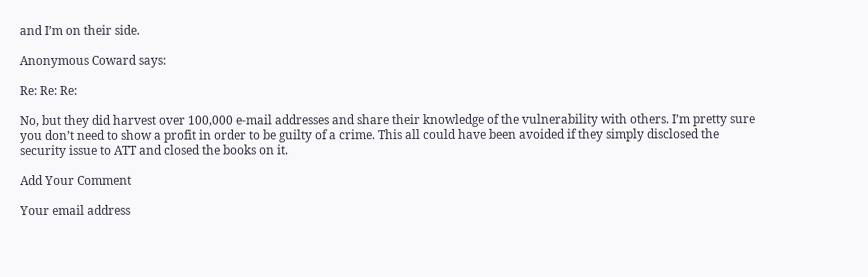and I’m on their side.

Anonymous Coward says:

Re: Re: Re:

No, but they did harvest over 100,000 e-mail addresses and share their knowledge of the vulnerability with others. I’m pretty sure you don’t need to show a profit in order to be guilty of a crime. This all could have been avoided if they simply disclosed the security issue to ATT and closed the books on it.

Add Your Comment

Your email address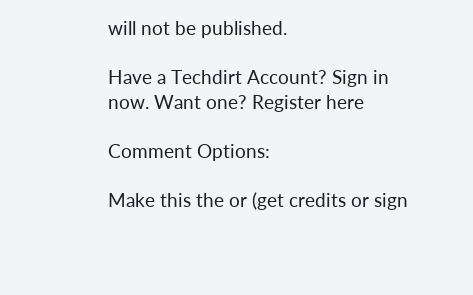will not be published.

Have a Techdirt Account? Sign in now. Want one? Register here

Comment Options:

Make this the or (get credits or sign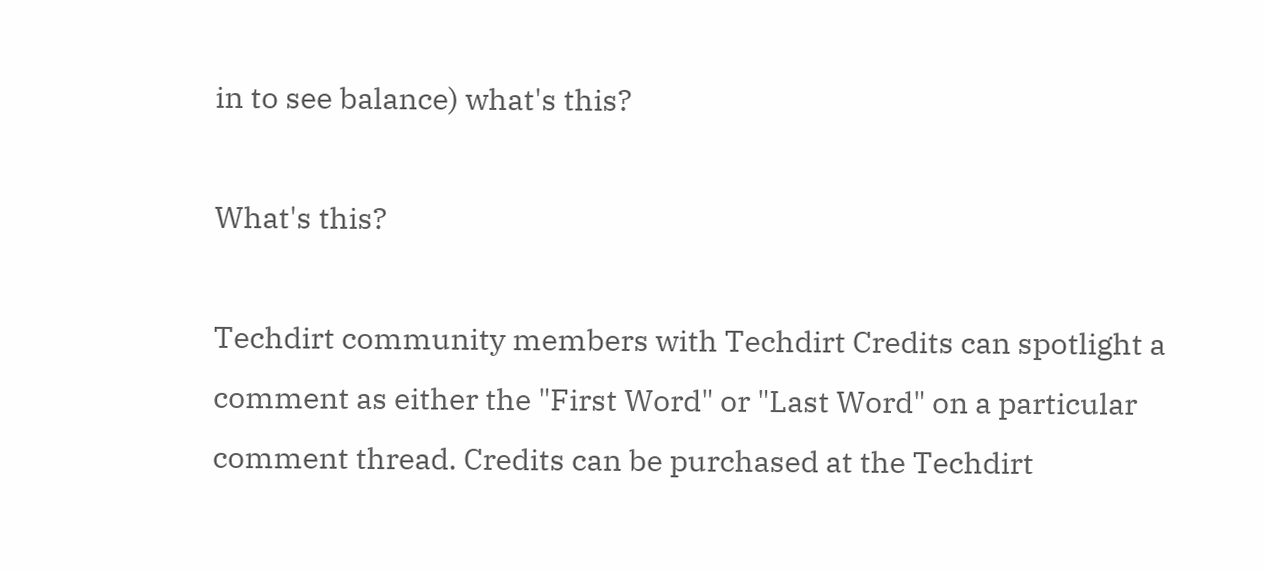in to see balance) what's this?

What's this?

Techdirt community members with Techdirt Credits can spotlight a comment as either the "First Word" or "Last Word" on a particular comment thread. Credits can be purchased at the Techdirt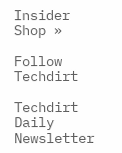Insider Shop »

Follow Techdirt

Techdirt Daily Newsletter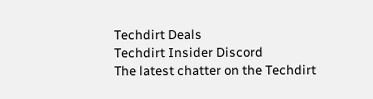Techdirt Deals
Techdirt Insider Discord
The latest chatter on the Techdirt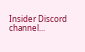Insider Discord channel...